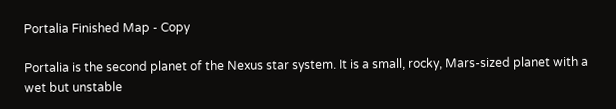Portalia Finished Map - Copy

Portalia is the second planet of the Nexus star system. It is a small, rocky, Mars-sized planet with a wet but unstable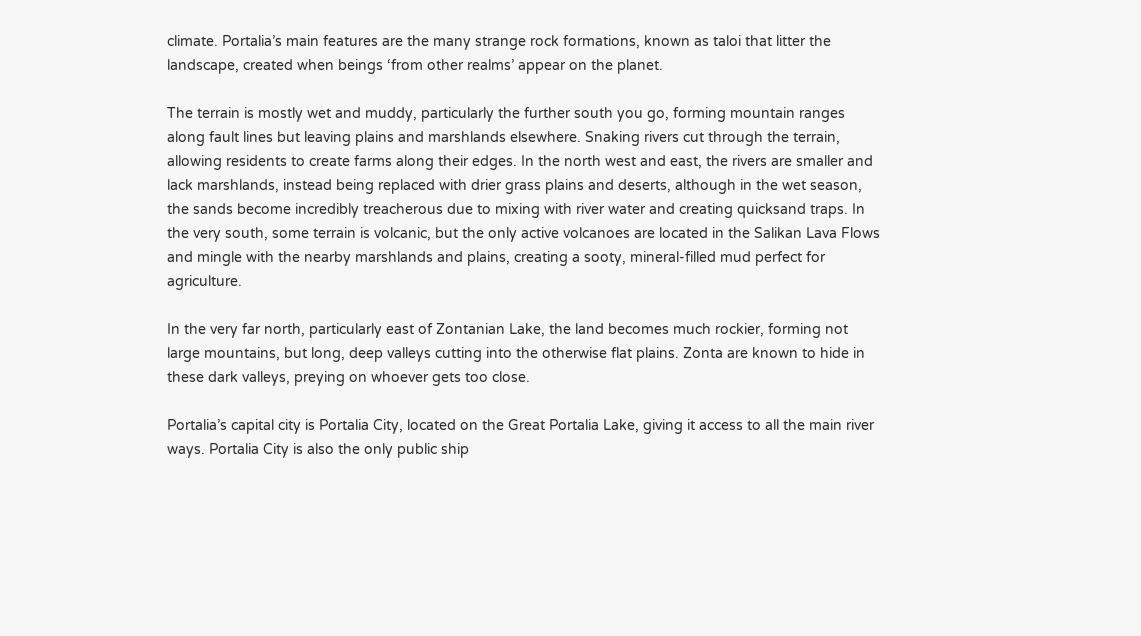climate. Portalia’s main features are the many strange rock formations, known as taloi that litter the landscape, created when beings ‘from other realms’ appear on the planet.

The terrain is mostly wet and muddy, particularly the further south you go, forming mountain ranges along fault lines but leaving plains and marshlands elsewhere. Snaking rivers cut through the terrain, allowing residents to create farms along their edges. In the north west and east, the rivers are smaller and lack marshlands, instead being replaced with drier grass plains and deserts, although in the wet season, the sands become incredibly treacherous due to mixing with river water and creating quicksand traps. In the very south, some terrain is volcanic, but the only active volcanoes are located in the Salikan Lava Flows and mingle with the nearby marshlands and plains, creating a sooty, mineral-filled mud perfect for agriculture.

In the very far north, particularly east of Zontanian Lake, the land becomes much rockier, forming not large mountains, but long, deep valleys cutting into the otherwise flat plains. Zonta are known to hide in these dark valleys, preying on whoever gets too close.

Portalia’s capital city is Portalia City, located on the Great Portalia Lake, giving it access to all the main river ways. Portalia City is also the only public ship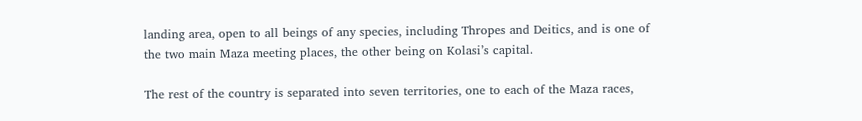landing area, open to all beings of any species, including Thropes and Deitics, and is one of the two main Maza meeting places, the other being on Kolasi’s capital.

The rest of the country is separated into seven territories, one to each of the Maza races,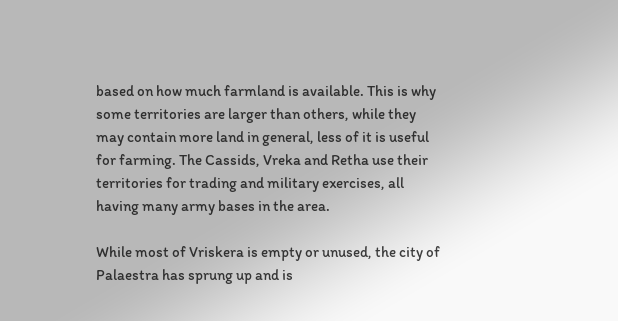based on how much farmland is available. This is why some territories are larger than others, while they may contain more land in general, less of it is useful for farming. The Cassids, Vreka and Retha use their territories for trading and military exercises, all having many army bases in the area.

While most of Vriskera is empty or unused, the city of Palaestra has sprung up and is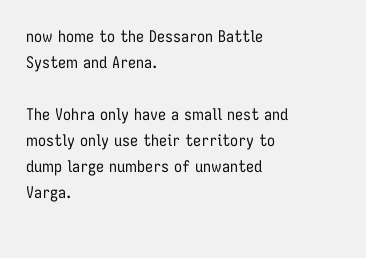now home to the Dessaron Battle System and Arena.

The Vohra only have a small nest and mostly only use their territory to dump large numbers of unwanted Varga.